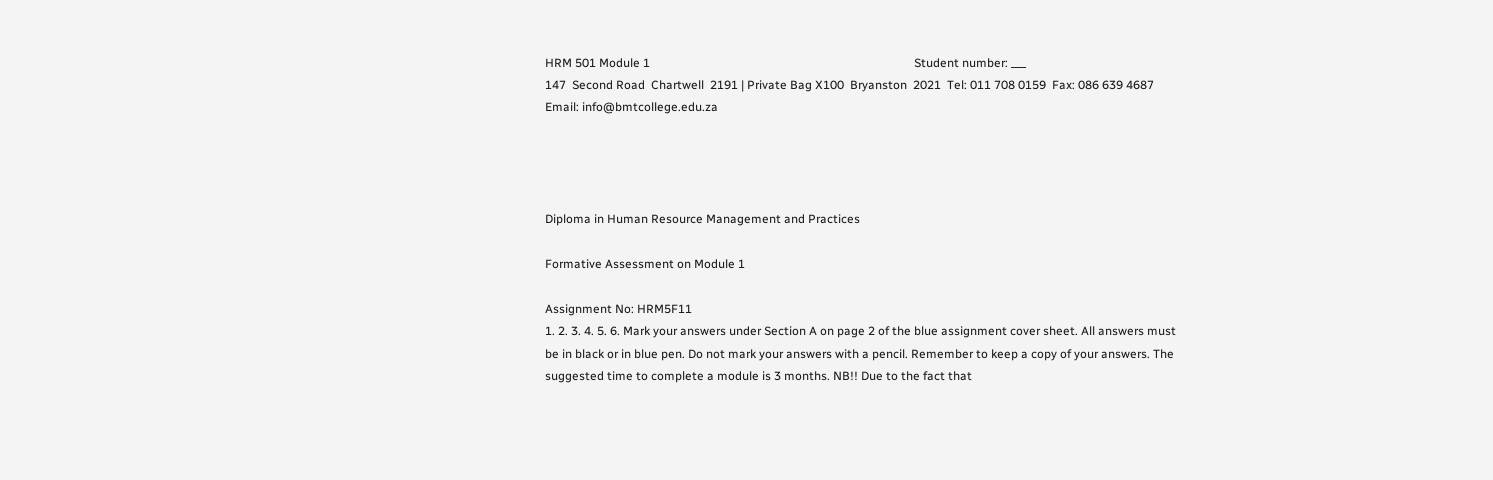HRM 501 Module 1                                                                                        Student number: ___
147  Second Road  Chartwell  2191 | Private Bag X100  Bryanston  2021  Tel: 011 708 0159  Fax: 086 639 4687  Email: info@bmtcollege.edu.za




Diploma in Human Resource Management and Practices

Formative Assessment on Module 1

Assignment No: HRM5F11
1. 2. 3. 4. 5. 6. Mark your answers under Section A on page 2 of the blue assignment cover sheet. All answers must be in black or in blue pen. Do not mark your answers with a pencil. Remember to keep a copy of your answers. The suggested time to complete a module is 3 months. NB!! Due to the fact that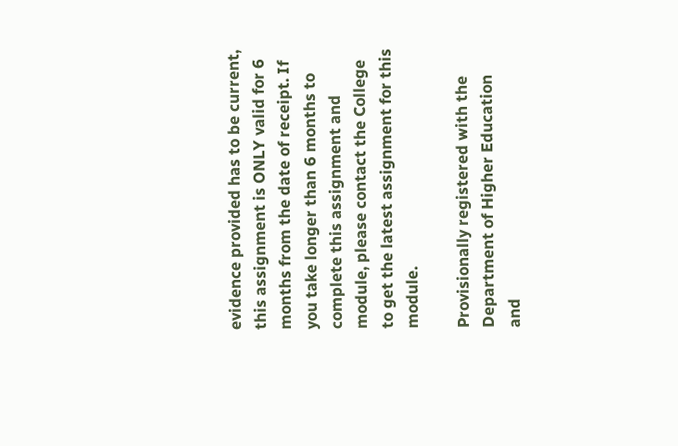evidence provided has to be current, this assignment is ONLY valid for 6 months from the date of receipt. If you take longer than 6 months to complete this assignment and module, please contact the College to get the latest assignment for this module.

Provisionally registered with the Department of Higher Education and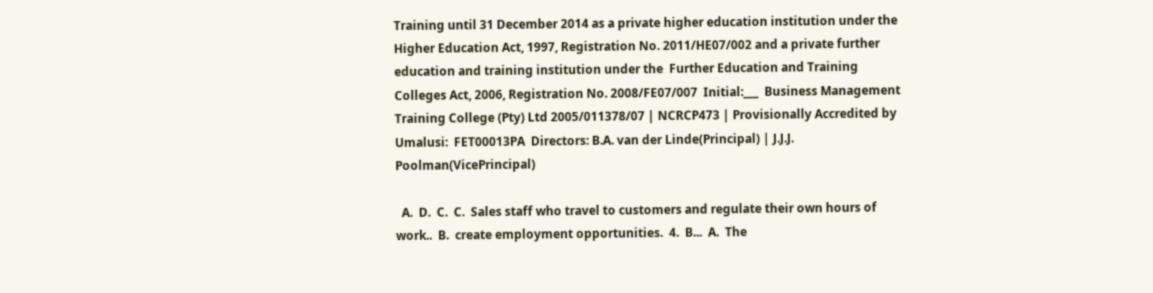Training until 31 December 2014 as a private higher education institution under the  Higher Education Act, 1997, Registration No. 2011/HE07/002 and a private further education and training institution under the  Further Education and Training Colleges Act, 2006, Registration No. 2008/FE07/007  Initial:___  Business Management Training College (Pty) Ltd 2005/011378/07 | NCRCP473 | Provisionally Accredited by Umalusi:  FET00013PA  Directors: B.A. van der Linde(Principal) | J.J.J. Poolman(VicePrincipal)

  A.  D.  C.  C.  Sales staff who travel to customers and regulate their own hours of work..  B.  create employment opportunities.  4.  B...  A.  The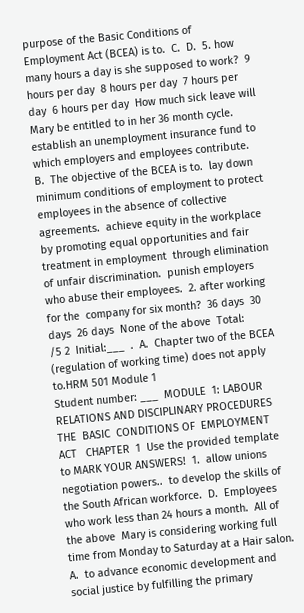purpose of the Basic Conditions of Employment Act (BCEA) is to.  C.  D.  5. how many hours a day is she supposed to work?  9 hours per day  8 hours per day  7 hours per day  6 hours per day  How much sick leave will Mary be entitled to in her 36 month cycle.  establish an unemployment insurance fund to which employers and employees contribute.  B.  The objective of the BCEA is to.  lay down minimum conditions of employment to protect employees in the absence of collective  agreements.  achieve equity in the workplace by promoting equal opportunities and fair treatment in employment  through elimination of unfair discrimination.  punish employers who abuse their employees.  2. after working for the  company for six month?  36 days  30 days  26 days  None of the above  Total:           /5 2  Initial:___  .  A.  Chapter two of the BCEA (regulation of working time) does not apply to.HRM 501 Module 1                                                                                        Student number: ___  MODULE  1: LABOUR RELATIONS AND DISCIPLINARY PROCEDURES  THE  BASIC  CONDITIONS OF  EMPLOYMENT  ACT   CHAPTER  1  Use the provided template to MARK YOUR ANSWERS!  1.  allow unions negotiation powers..  to develop the skills of the South African workforce.  D.  Employees who work less than 24 hours a month.  All of the above  Mary is considering working full time from Monday to Saturday at a Hair salon.  A.  to advance economic development and social justice by fulfilling the primary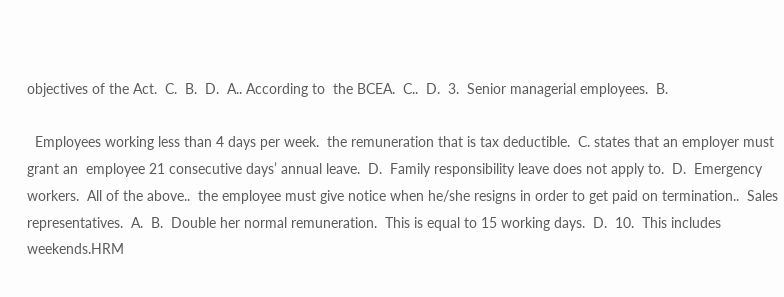objectives of the Act.  C.  B.  D.  A.. According to  the BCEA.  C..  D.  3.  Senior managerial employees.  B.

  Employees working less than 4 days per week.  the remuneration that is tax deductible.  C. states that an employer must grant an  employee 21 consecutive days’ annual leave.  D.  Family responsibility leave does not apply to.  D.  Emergency workers.  All of the above..  the employee must give notice when he/she resigns in order to get paid on termination..  Sales representatives.  A.  B.  Double her normal remuneration.  This is equal to 15 working days.  D.  10.  This includes weekends.HRM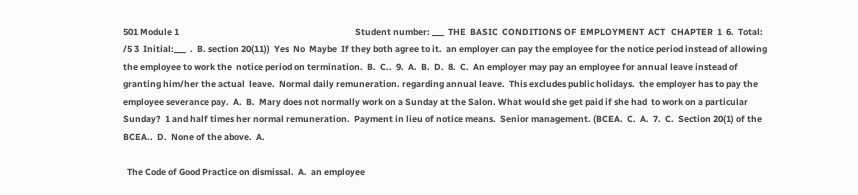501 Module 1                                                                                        Student number: ___  THE  BASIC  CONDITIONS OF  EMPLOYMENT  ACT   CHAPTER  1  6.  Total:           /5 3  Initial:___  .  B. section 20(11))  Yes  No  Maybe  If they both agree to it.  an employer can pay the employee for the notice period instead of allowing the employee to work the  notice period on termination.  B.  C..  9.  A.  B.  D.  8.  C.  An employer may pay an employee for annual leave instead of granting him/her the actual  leave.  Normal daily remuneration. regarding annual leave.  This excludes public holidays.  the employer has to pay the employee severance pay.  A.  B.  Mary does not normally work on a Sunday at the Salon. What would she get paid if she had  to work on a particular Sunday?  1 and half times her normal remuneration.  Payment in lieu of notice means.  Senior management. (BCEA.  C.  A.  7.  C.  Section 20(1) of the BCEA..  D.  None of the above.  A.

  The Code of Good Practice on dismissal.  A.  an employee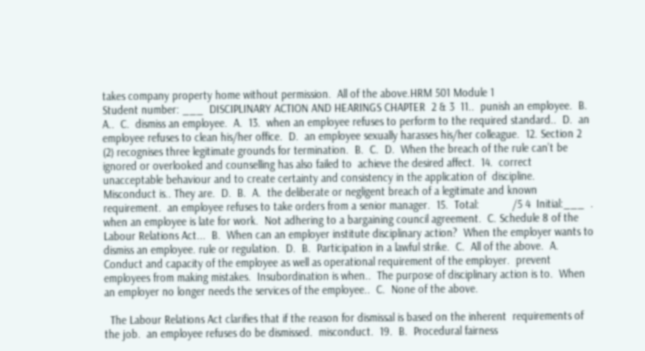takes company property home without permission.  All of the above.HRM 501 Module 1                                                                                        Student number: ___  DISCIPLINARY ACTION AND HEARINGS CHAPTER  2 & 3  11..  punish an employee.  B.  A..  C.  dismiss an employee.  A.  13.  when an employee refuses to perform to the required standard..  D.  an employee refuses to clean his/her office.  D.  an employee sexually harasses his/her colleague.  12. Section 2  (2) recognises three legitimate grounds for termination.  B.  C.  D.  When the breach of the rule can’t be ignored or overlooked and counselling has also failed to  achieve the desired affect.  14.  correct unacceptable behaviour and to create certainty and consistency in the application of  discipline.  Misconduct is.. They are.  D.  B.  A.  the deliberate or negligent breach of a legitimate and known requirement.  an employee refuses to take orders from a senior manager.  15.  Total:           /5 4  Initial:___  .  when an employee is late for work.  Not adhering to a bargaining council agreement.  C. Schedule 8 of the Labour Relations Act...  B.  When can an employer institute disciplinary action?  When the employer wants to dismiss an employee. rule or regulation.  D.  B.  Participation in a lawful strike.  C.  All of the above.  A.  Conduct and capacity of the employee as well as operational requirement of the employer.  prevent employees from making mistakes.  Insubordination is when..  The purpose of disciplinary action is to.  When an employer no longer needs the services of the employee..  C.  None of the above.

  The Labour Relations Act clarifies that if the reason for dismissal is based on the inherent  requirements of the job.  an employee refuses do be dismissed.  misconduct.  19.  B.  Procedural fairness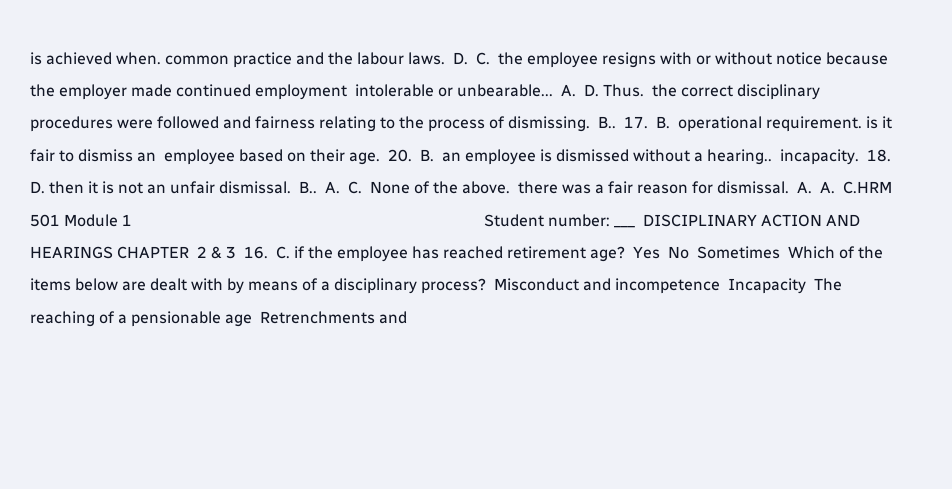is achieved when. common practice and the labour laws.  D.  C.  the employee resigns with or without notice because the employer made continued employment  intolerable or unbearable...  A.  D. Thus.  the correct disciplinary procedures were followed and fairness relating to the process of dismissing.  B..  17.  B.  operational requirement. is it fair to dismiss an  employee based on their age.  20.  B.  an employee is dismissed without a hearing..  incapacity.  18.  D. then it is not an unfair dismissal.  B..  A.  C.  None of the above.  there was a fair reason for dismissal.  A.  A.  C.HRM 501 Module 1                                                                                        Student number: ___  DISCIPLINARY ACTION AND HEARINGS CHAPTER  2 & 3  16.  C. if the employee has reached retirement age?  Yes  No  Sometimes  Which of the items below are dealt with by means of a disciplinary process?  Misconduct and incompetence  Incapacity  The reaching of a pensionable age  Retrenchments and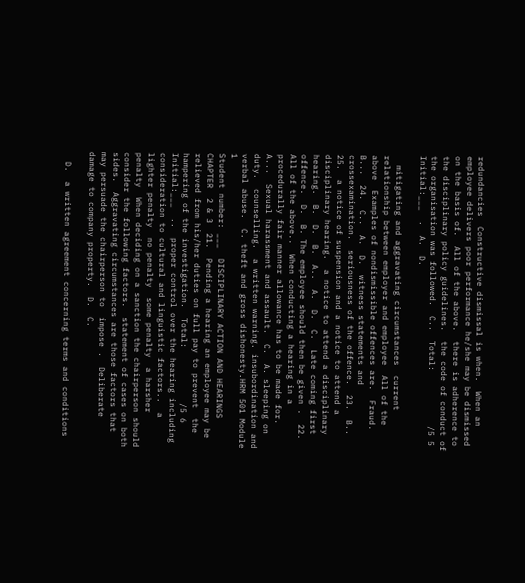redundancies  Constructive dismissal is when.  When an employee delivers poor performance he/she may be dismissed on the basis of.  All of the above.  there is adherence to the disciplinary policy guidelines.  the code of conduct of the organisation was followed.  C..  Total:           /5 5  Initial:___  .  A.  D.

  mitigating and aggravating circumstances  current relationship between employer and employee  All of the above  Examples of nondismissible offences are.  Fraud.  B...  24.  C..  A.  D.  witness statements and crossexamination.  seriousness of the offence.  23.  B..  25.  a notice of suspension and a notice to attend a disciplinary hearing.  a notice to attend a disciplinary hearing.  B.  D.  B.  A..  A.  D.  C.  Late coming first offence.  D.  B. The employee should then be given .  22.  All of the above..  When conducting a hearing in a procedurally fair manner allowance has to be made for.  A...  Sexual harassment and assault.  C.  A. sleeping on duty.  counselling.  a written warning. insubordination and verbal abuse.  C. theft and gross dishonesty.HRM 501 Module 1                                                                                        Student number: ___  DISCIPLINARY ACTION AND HEARINGS CHAPTER  2 & 3  21.  Pending a hearing an employee may be relieved from his/her duties on full pay to prevent  the hampering of the investigation.  Total:           /5 6  Initial:___  ..  proper control over the hearing including consideration to cultural and linguistic factors..  a lighter penalty  no penalty  some penalty  a harsher penalty  When deciding on a sanction the chairperson should consider the following factors.  statement of cases on both sides.  Aggravating circumstances are those factors that may persuade the chairperson to  impose .  Deliberate damage to company property.  D.  C.

  D.  a written agreement concerning terms and conditions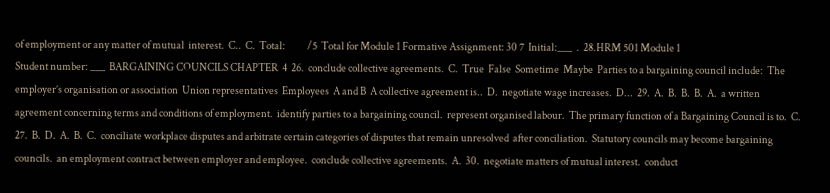of employment or any matter of mutual  interest.  C..  C.  Total:           /5  Total for Module 1 Formative Assignment: 30 7  Initial:___  .  28.HRM 501 Module 1                                                                                        Student number: ___  BARGAINING COUNCILS CHAPTER  4  26.  conclude collective agreements.  C.  True  False  Sometime  Maybe  Parties to a bargaining council include:  The employer’s organisation or association  Union representatives  Employees  A and B  A collective agreement is..  D.  negotiate wage increases.  D...  29.  A.  B.  B.  B.  A.  a written agreement concerning terms and conditions of employment.  identify parties to a bargaining council.  represent organised labour.  The primary function of a Bargaining Council is to.  C.  27.  B.  D.  A.  B.  C.  conciliate workplace disputes and arbitrate certain categories of disputes that remain unresolved  after conciliation.  Statutory councils may become bargaining councils.  an employment contract between employer and employee.  conclude collective agreements.  A.  30.  negotiate matters of mutual interest.  conduct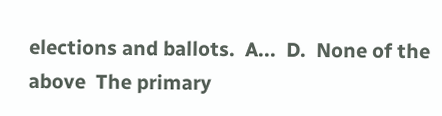elections and ballots.  A...  D.  None of the above  The primary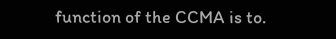function of the CCMA is to.